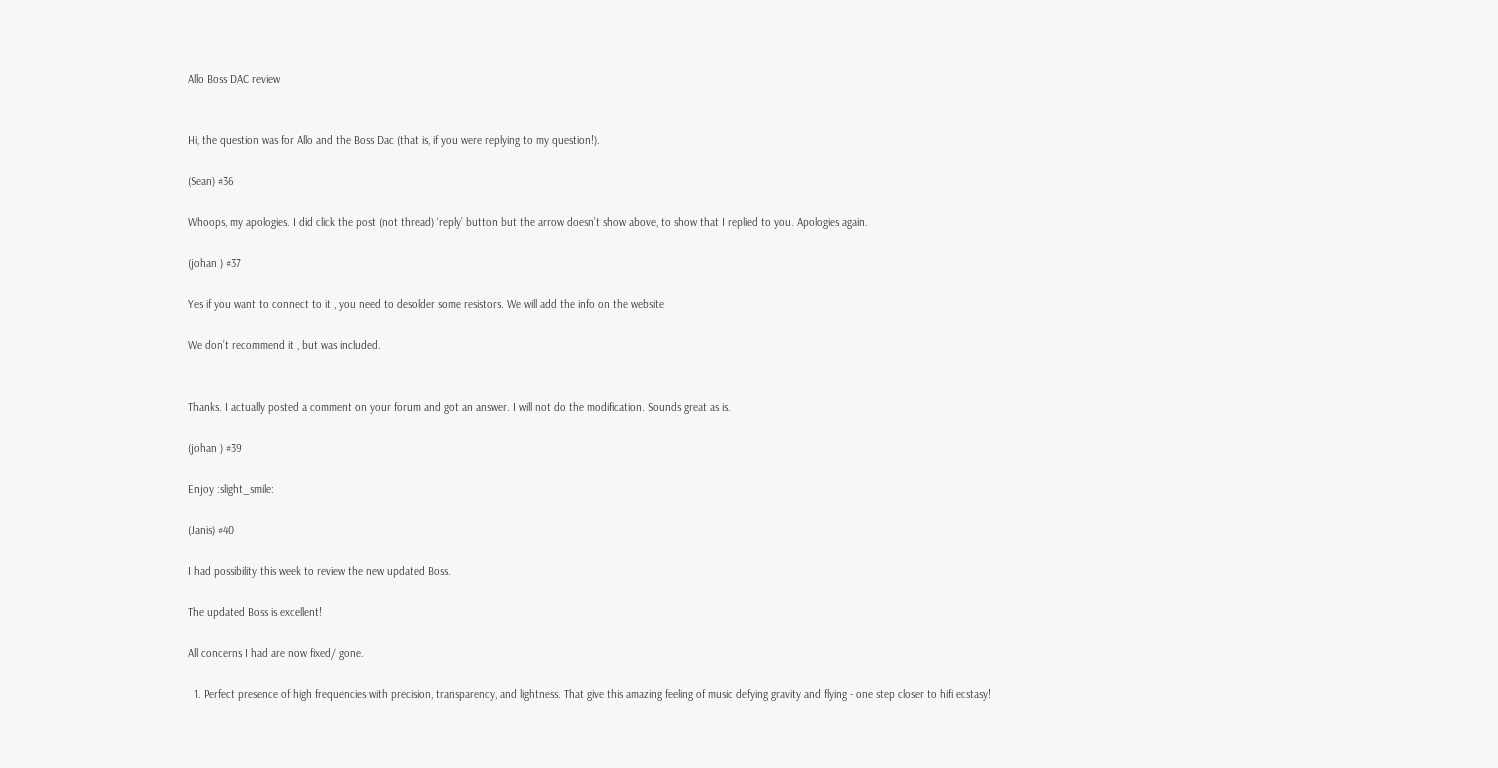Allo Boss DAC review


Hi, the question was for Allo and the Boss Dac (that is, if you were replying to my question!).

(Sean) #36

Whoops, my apologies. I did click the post (not thread) ‘reply’ button but the arrow doesn’t show above, to show that I replied to you. Apologies again.

(johan ) #37

Yes if you want to connect to it , you need to desolder some resistors. We will add the info on the website

We don’t recommend it , but was included.


Thanks. I actually posted a comment on your forum and got an answer. I will not do the modification. Sounds great as is.

(johan ) #39

Enjoy :slight_smile:

(Janis) #40

I had possibility this week to review the new updated Boss.

The updated Boss is excellent!

All concerns I had are now fixed/ gone.

  1. Perfect presence of high frequencies with precision, transparency, and lightness. That give this amazing feeling of music defying gravity and flying - one step closer to hifi ecstasy!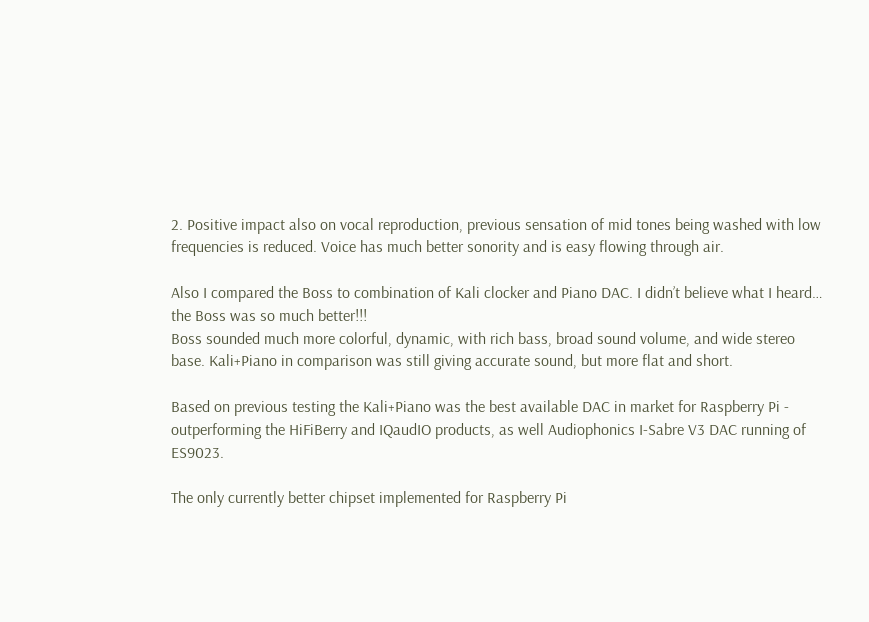2. Positive impact also on vocal reproduction, previous sensation of mid tones being washed with low frequencies is reduced. Voice has much better sonority and is easy flowing through air.

Also I compared the Boss to combination of Kali clocker and Piano DAC. I didn’t believe what I heard… the Boss was so much better!!!
Boss sounded much more colorful, dynamic, with rich bass, broad sound volume, and wide stereo base. Kali+Piano in comparison was still giving accurate sound, but more flat and short.

Based on previous testing the Kali+Piano was the best available DAC in market for Raspberry Pi - outperforming the HiFiBerry and IQaudIO products, as well Audiophonics I-Sabre V3 DAC running of ES9023.

The only currently better chipset implemented for Raspberry Pi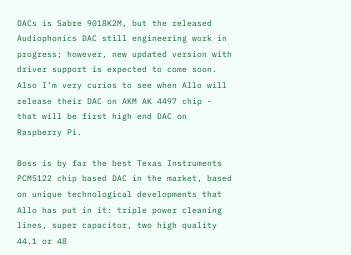DACs is Sabre 9018K2M, but the released Audiophonics DAC still engineering work in progress; however, new updated version with driver support is expected to come soon. Also I’m very curios to see when Allo will release their DAC on AKM AK 4497 chip - that will be first high end DAC on Raspberry Pi.

Boss is by far the best Texas Instruments PCM5122 chip based DAC in the market, based on unique technological developments that Allo has put in it: triple power cleaning lines, super capacitor, two high quality 44.1 or 48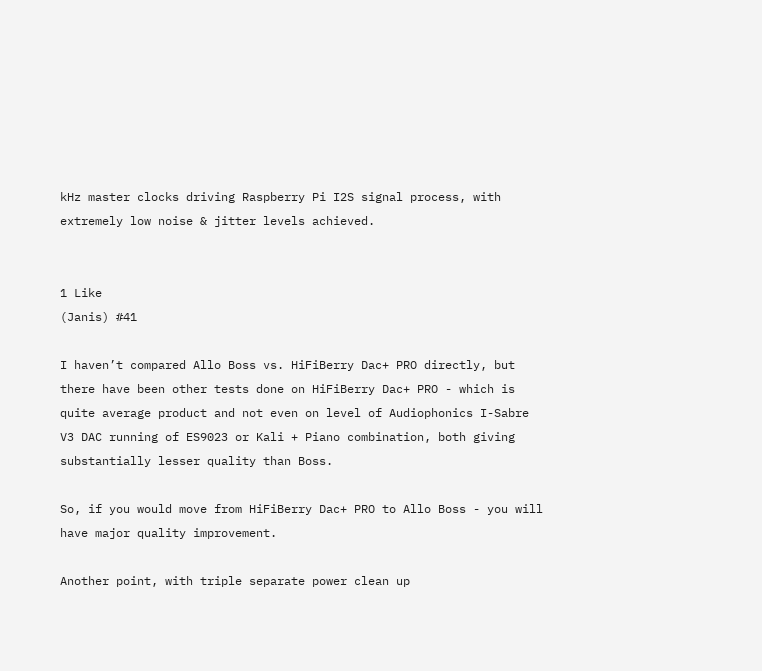kHz master clocks driving Raspberry Pi I2S signal process, with extremely low noise & jitter levels achieved.


1 Like
(Janis) #41

I haven’t compared Allo Boss vs. HiFiBerry Dac+ PRO directly, but there have been other tests done on HiFiBerry Dac+ PRO - which is quite average product and not even on level of Audiophonics I-Sabre V3 DAC running of ES9023 or Kali + Piano combination, both giving substantially lesser quality than Boss.

So, if you would move from HiFiBerry Dac+ PRO to Allo Boss - you will have major quality improvement.

Another point, with triple separate power clean up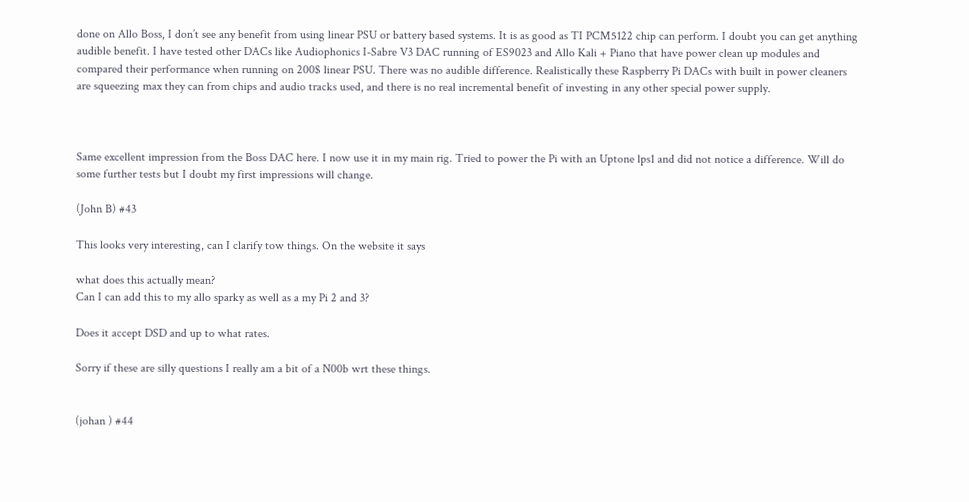done on Allo Boss, I don’t see any benefit from using linear PSU or battery based systems. It is as good as TI PCM5122 chip can perform. I doubt you can get anything audible benefit. I have tested other DACs like Audiophonics I-Sabre V3 DAC running of ES9023 and Allo Kali + Piano that have power clean up modules and compared their performance when running on 200$ linear PSU. There was no audible difference. Realistically these Raspberry Pi DACs with built in power cleaners are squeezing max they can from chips and audio tracks used, and there is no real incremental benefit of investing in any other special power supply.



Same excellent impression from the Boss DAC here. I now use it in my main rig. Tried to power the Pi with an Uptone lps1 and did not notice a difference. Will do some further tests but I doubt my first impressions will change.

(John B) #43

This looks very interesting, can I clarify tow things. On the website it says

what does this actually mean?
Can I can add this to my allo sparky as well as a my Pi 2 and 3?

Does it accept DSD and up to what rates.

Sorry if these are silly questions I really am a bit of a N00b wrt these things.


(johan ) #44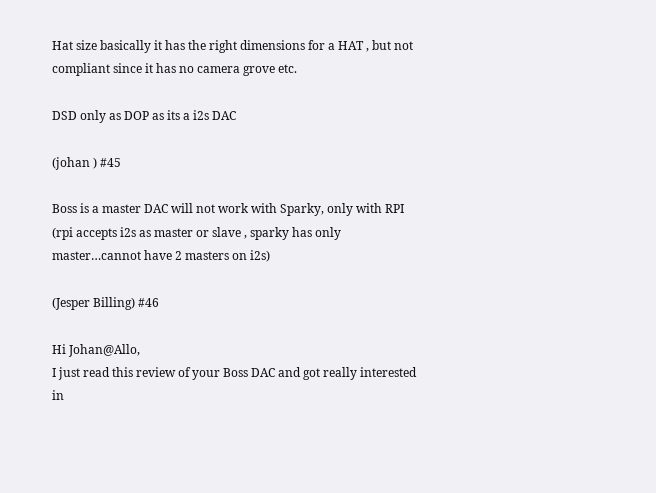Hat size basically it has the right dimensions for a HAT , but not compliant since it has no camera grove etc.

DSD only as DOP as its a i2s DAC

(johan ) #45

Boss is a master DAC will not work with Sparky, only with RPI (rpi accepts i2s as master or slave , sparky has only master…cannot have 2 masters on i2s)

(Jesper Billing) #46

Hi Johan@Allo,
I just read this review of your Boss DAC and got really interested in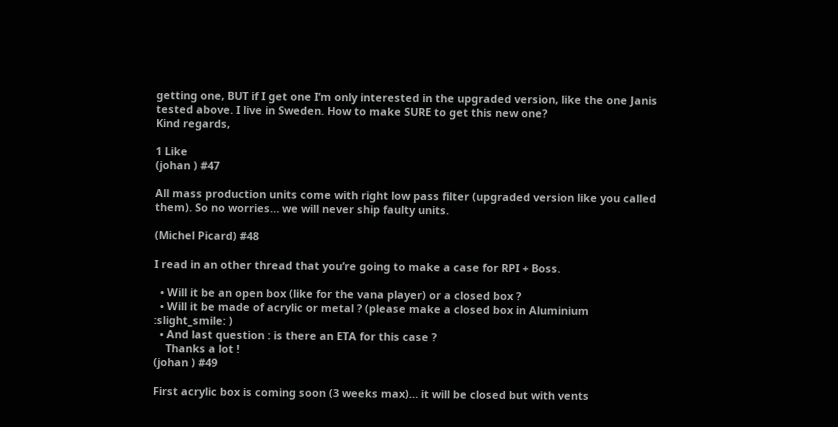getting one, BUT if I get one I’m only interested in the upgraded version, like the one Janis tested above. I live in Sweden. How to make SURE to get this new one?
Kind regards,

1 Like
(johan ) #47

All mass production units come with right low pass filter (upgraded version like you called them). So no worries… we will never ship faulty units.

(Michel Picard) #48

I read in an other thread that you’re going to make a case for RPI + Boss.

  • Will it be an open box (like for the vana player) or a closed box ?
  • Will it be made of acrylic or metal ? (please make a closed box in Aluminium :slight_smile: )
  • And last question : is there an ETA for this case ?
    Thanks a lot !
(johan ) #49

First acrylic box is coming soon (3 weeks max)… it will be closed but with vents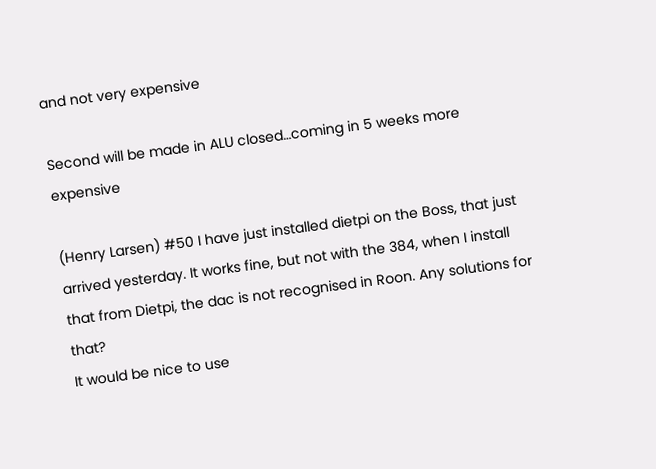and not very expensive

Second will be made in ALU closed…coming in 5 weeks more expensive

(Henry Larsen) #50 I have just installed dietpi on the Boss, that just arrived yesterday. It works fine, but not with the 384, when I install that from Dietpi, the dac is not recognised in Roon. Any solutions for that?
It would be nice to use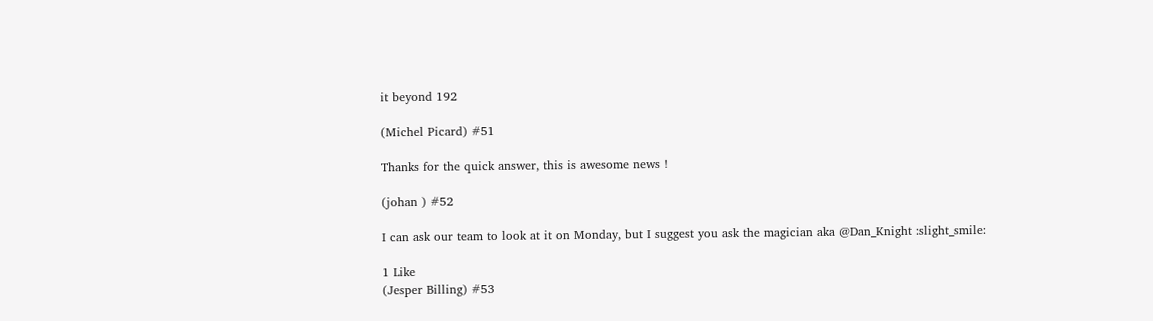it beyond 192

(Michel Picard) #51

Thanks for the quick answer, this is awesome news !

(johan ) #52

I can ask our team to look at it on Monday, but I suggest you ask the magician aka @Dan_Knight :slight_smile:

1 Like
(Jesper Billing) #53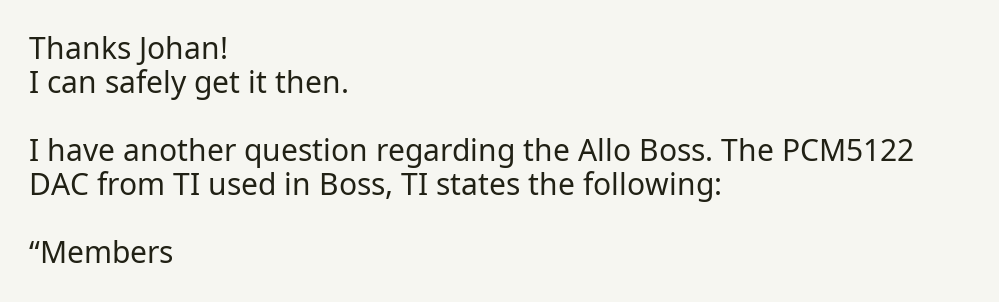Thanks Johan!
I can safely get it then.

I have another question regarding the Allo Boss. The PCM5122 DAC from TI used in Boss, TI states the following:

“Members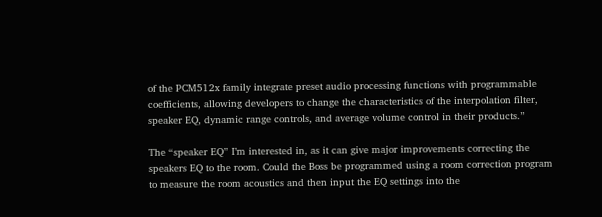of the PCM512x family integrate preset audio processing functions with programmable coefficients, allowing developers to change the characteristics of the interpolation filter, speaker EQ, dynamic range controls, and average volume control in their products.”

The “speaker EQ” I’m interested in, as it can give major improvements correcting the speakers EQ to the room. Could the Boss be programmed using a room correction program to measure the room acoustics and then input the EQ settings into the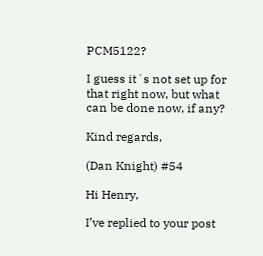PCM5122?

I guess it´s not set up for that right now, but what can be done now, if any?

Kind regards,

(Dan Knight) #54

Hi Henry,

I’ve replied to your post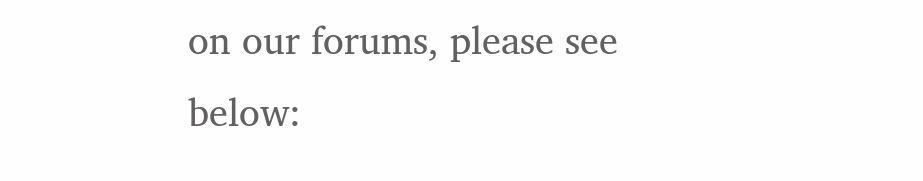on our forums, please see below: